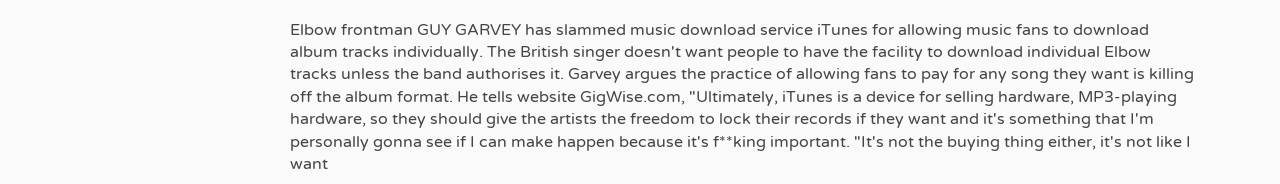Elbow frontman GUY GARVEY has slammed music download service iTunes for allowing music fans to download album tracks individually. The British singer doesn't want people to have the facility to download individual Elbow tracks unless the band authorises it. Garvey argues the practice of allowing fans to pay for any song they want is killing off the album format. He tells website GigWise.com, "Ultimately, iTunes is a device for selling hardware, MP3-playing hardware, so they should give the artists the freedom to lock their records if they want and it's something that I'm personally gonna see if I can make happen because it's f**king important. "It's not the buying thing either, it's not like I want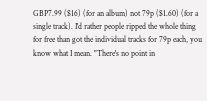GBP7.99 ($16) (for an album) not 79p ($1.60) (for a single track). I'd rather people ripped the whole thing for free than got the individual tracks for 79p each, you know what I mean. "There's no point in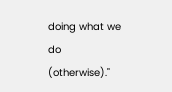doing what we do (otherwise)."